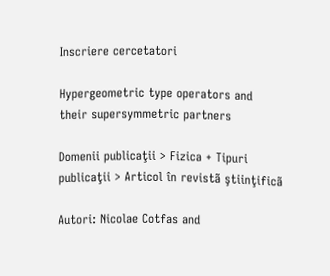Inscriere cercetatori

Hypergeometric type operators and their supersymmetric partners

Domenii publicaţii > Fizica + Tipuri publicaţii > Articol în revistã ştiinţificã

Autori: Nicolae Cotfas and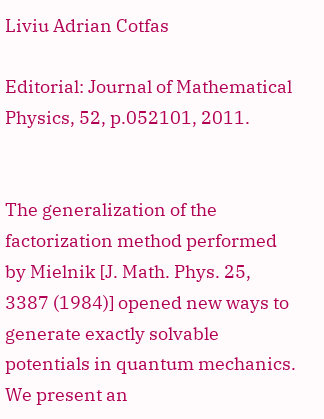Liviu Adrian Cotfas

Editorial: Journal of Mathematical Physics, 52, p.052101, 2011.


The generalization of the factorization method performed by Mielnik [J. Math. Phys. 25, 3387 (1984)] opened new ways to generate exactly solvable potentials in quantum mechanics. We present an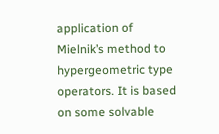application of Mielnik’s method to hypergeometric type operators. It is based on some solvable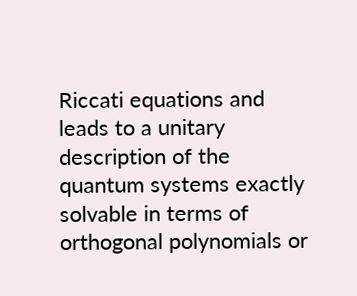Riccati equations and leads to a unitary description of the quantum systems exactly solvable in terms of orthogonal polynomials or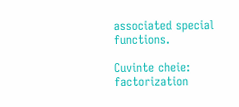associated special functions.

Cuvinte cheie: factorization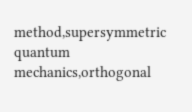method,supersymmetric quantum mechanics,orthogonal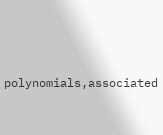polynomials,associated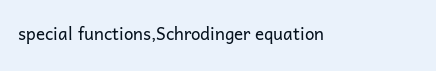special functions,Schrodinger equation